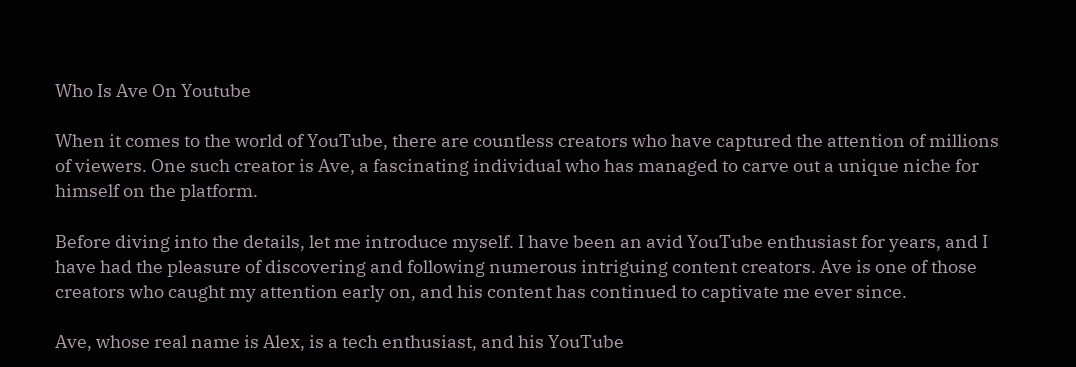Who Is Ave On Youtube

When it comes to the world of YouTube, there are countless creators who have captured the attention of millions of viewers. One such creator is Ave, a fascinating individual who has managed to carve out a unique niche for himself on the platform.

Before diving into the details, let me introduce myself. I have been an avid YouTube enthusiast for years, and I have had the pleasure of discovering and following numerous intriguing content creators. Ave is one of those creators who caught my attention early on, and his content has continued to captivate me ever since.

Ave, whose real name is Alex, is a tech enthusiast, and his YouTube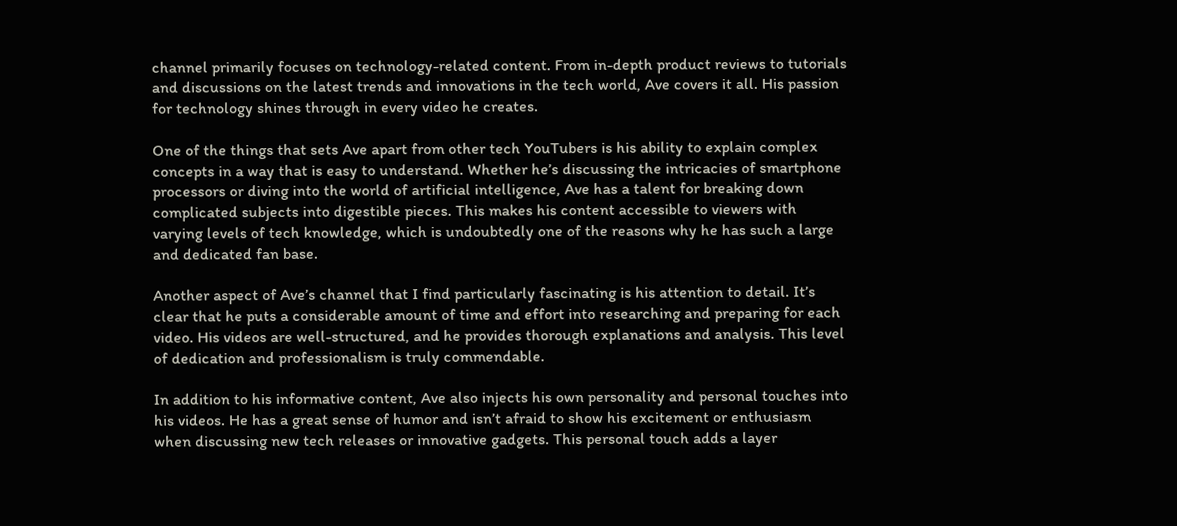channel primarily focuses on technology-related content. From in-depth product reviews to tutorials and discussions on the latest trends and innovations in the tech world, Ave covers it all. His passion for technology shines through in every video he creates.

One of the things that sets Ave apart from other tech YouTubers is his ability to explain complex concepts in a way that is easy to understand. Whether he’s discussing the intricacies of smartphone processors or diving into the world of artificial intelligence, Ave has a talent for breaking down complicated subjects into digestible pieces. This makes his content accessible to viewers with varying levels of tech knowledge, which is undoubtedly one of the reasons why he has such a large and dedicated fan base.

Another aspect of Ave’s channel that I find particularly fascinating is his attention to detail. It’s clear that he puts a considerable amount of time and effort into researching and preparing for each video. His videos are well-structured, and he provides thorough explanations and analysis. This level of dedication and professionalism is truly commendable.

In addition to his informative content, Ave also injects his own personality and personal touches into his videos. He has a great sense of humor and isn’t afraid to show his excitement or enthusiasm when discussing new tech releases or innovative gadgets. This personal touch adds a layer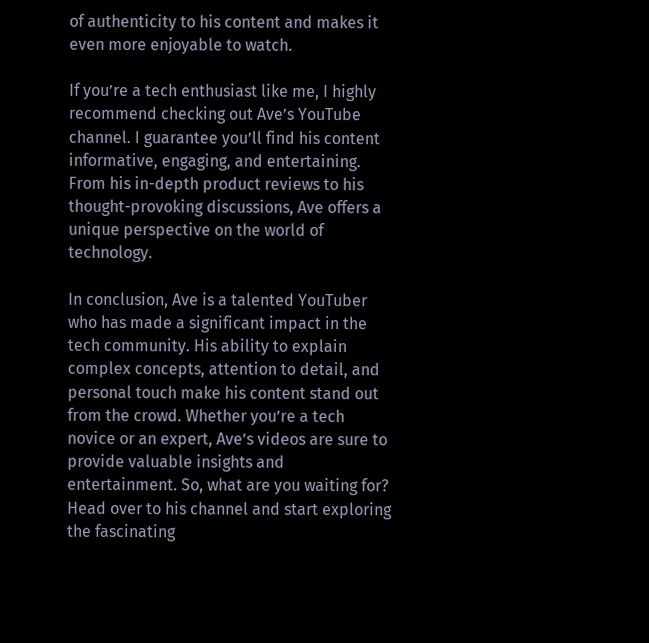of authenticity to his content and makes it even more enjoyable to watch.

If you’re a tech enthusiast like me, I highly recommend checking out Ave’s YouTube channel. I guarantee you’ll find his content informative, engaging, and entertaining. From his in-depth product reviews to his thought-provoking discussions, Ave offers a unique perspective on the world of technology.

In conclusion, Ave is a talented YouTuber who has made a significant impact in the tech community. His ability to explain complex concepts, attention to detail, and personal touch make his content stand out from the crowd. Whether you’re a tech novice or an expert, Ave’s videos are sure to provide valuable insights and entertainment. So, what are you waiting for? Head over to his channel and start exploring the fascinating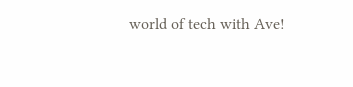world of tech with Ave!